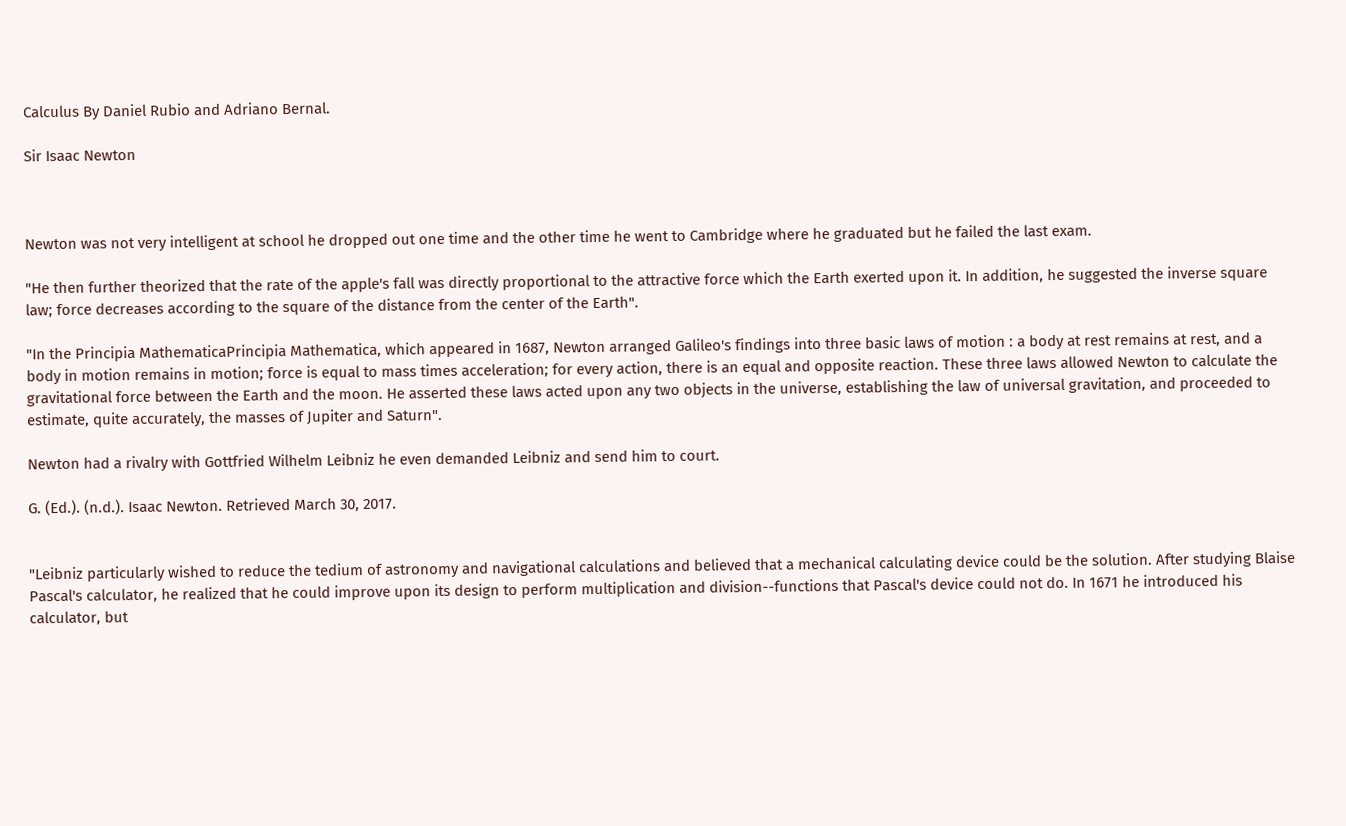Calculus By Daniel Rubio and Adriano Bernal.

Sir Isaac Newton



Newton was not very intelligent at school he dropped out one time and the other time he went to Cambridge where he graduated but he failed the last exam.

"He then further theorized that the rate of the apple's fall was directly proportional to the attractive force which the Earth exerted upon it. In addition, he suggested the inverse square law; force decreases according to the square of the distance from the center of the Earth".

"In the Principia MathematicaPrincipia Mathematica, which appeared in 1687, Newton arranged Galileo's findings into three basic laws of motion : a body at rest remains at rest, and a body in motion remains in motion; force is equal to mass times acceleration; for every action, there is an equal and opposite reaction. These three laws allowed Newton to calculate the gravitational force between the Earth and the moon. He asserted these laws acted upon any two objects in the universe, establishing the law of universal gravitation, and proceeded to estimate, quite accurately, the masses of Jupiter and Saturn".

Newton had a rivalry with Gottfried Wilhelm Leibniz he even demanded Leibniz and send him to court.

G. (Ed.). (n.d.). Isaac Newton. Retrieved March 30, 2017.


"Leibniz particularly wished to reduce the tedium of astronomy and navigational calculations and believed that a mechanical calculating device could be the solution. After studying Blaise Pascal's calculator, he realized that he could improve upon its design to perform multiplication and division--functions that Pascal's device could not do. In 1671 he introduced his calculator, but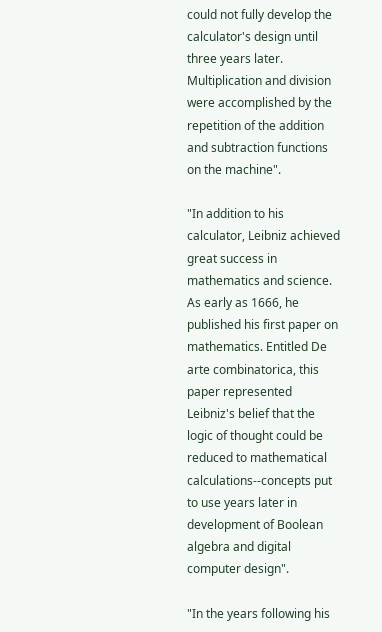could not fully develop the calculator's design until three years later. Multiplication and division were accomplished by the repetition of the addition and subtraction functions on the machine".

"In addition to his calculator, Leibniz achieved great success in mathematics and science. As early as 1666, he published his first paper on mathematics. Entitled De arte combinatorica, this paper represented Leibniz's belief that the logic of thought could be reduced to mathematical calculations--concepts put to use years later in development of Boolean algebra and digital computer design".

"In the years following his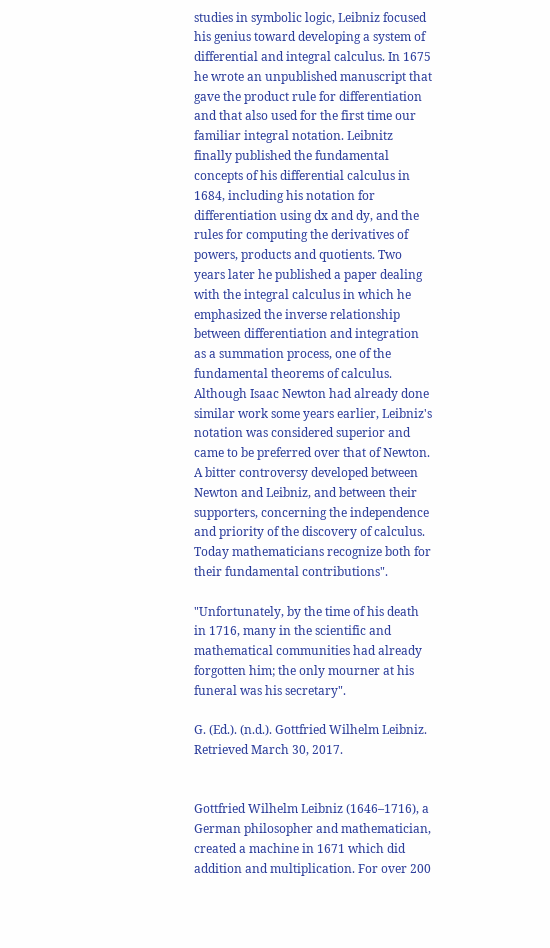studies in symbolic logic, Leibniz focused his genius toward developing a system of differential and integral calculus. In 1675 he wrote an unpublished manuscript that gave the product rule for differentiation and that also used for the first time our familiar integral notation. Leibnitz finally published the fundamental concepts of his differential calculus in 1684, including his notation for differentiation using dx and dy, and the rules for computing the derivatives of powers, products and quotients. Two years later he published a paper dealing with the integral calculus in which he emphasized the inverse relationship between differentiation and integration as a summation process, one of the fundamental theorems of calculus. Although Isaac Newton had already done similar work some years earlier, Leibniz's notation was considered superior and came to be preferred over that of Newton. A bitter controversy developed between Newton and Leibniz, and between their supporters, concerning the independence and priority of the discovery of calculus. Today mathematicians recognize both for their fundamental contributions".

"Unfortunately, by the time of his death in 1716, many in the scientific and mathematical communities had already forgotten him; the only mourner at his funeral was his secretary".

G. (Ed.). (n.d.). Gottfried Wilhelm Leibniz. Retrieved March 30, 2017.


Gottfried Wilhelm Leibniz (1646–1716), a German philosopher and mathematician, created a machine in 1671 which did addition and multiplication. For over 200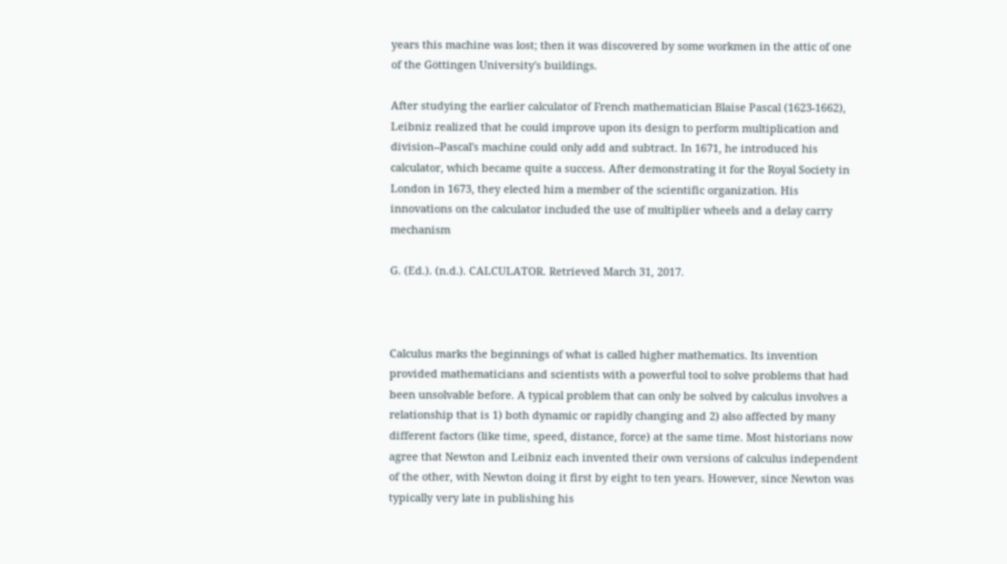years this machine was lost; then it was discovered by some workmen in the attic of one of the Göttingen University's buildings.

After studying the earlier calculator of French mathematician Blaise Pascal (1623-1662), Leibniz realized that he could improve upon its design to perform multiplication and division--Pascal's machine could only add and subtract. In 1671, he introduced his calculator, which became quite a success. After demonstrating it for the Royal Society in London in 1673, they elected him a member of the scientific organization. His innovations on the calculator included the use of multiplier wheels and a delay carry mechanism

G. (Ed.). (n.d.). CALCULATOR. Retrieved March 31, 2017.



Calculus marks the beginnings of what is called higher mathematics. Its invention provided mathematicians and scientists with a powerful tool to solve problems that had been unsolvable before. A typical problem that can only be solved by calculus involves a relationship that is 1) both dynamic or rapidly changing and 2) also affected by many different factors (like time, speed, distance, force) at the same time. Most historians now agree that Newton and Leibniz each invented their own versions of calculus independent of the other, with Newton doing it first by eight to ten years. However, since Newton was typically very late in publishing his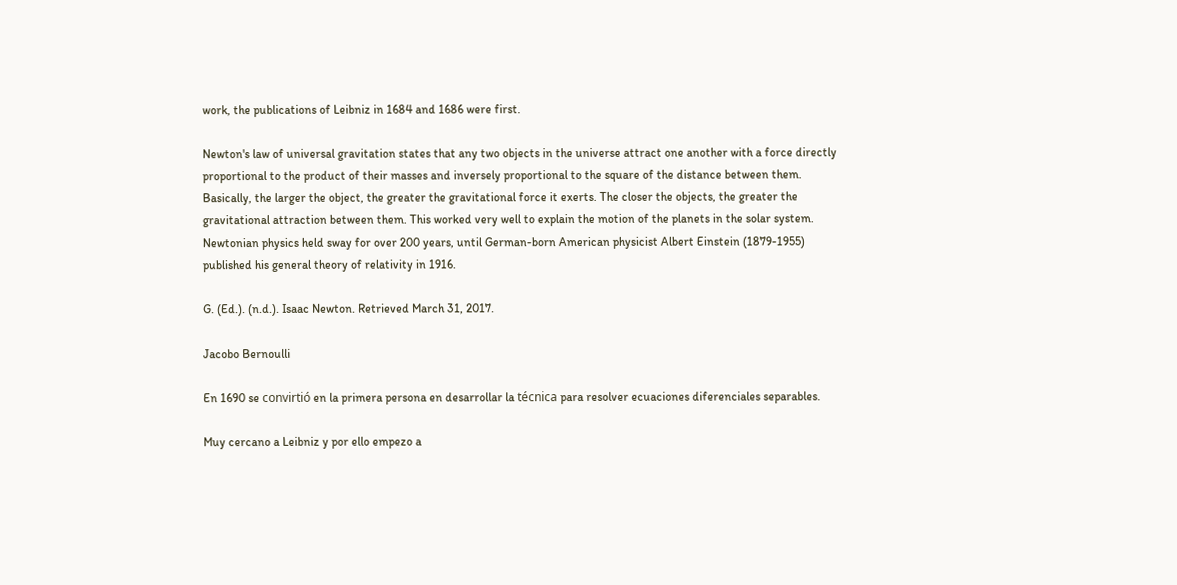work, the publications of Leibniz in 1684 and 1686 were first.

Newton's law of universal gravitation states that any two objects in the universe attract one another with a force directly proportional to the product of their masses and inversely proportional to the square of the distance between them. Basically, the larger the object, the greater the gravitational force it exerts. The closer the objects, the greater the gravitational attraction between them. This worked very well to explain the motion of the planets in the solar system. Newtonian physics held sway for over 200 years, until German-born American physicist Albert Einstein (1879-1955) published his general theory of relativity in 1916.

G. (Ed.). (n.d.). Isaac Newton. Retrieved March 31, 2017.

Jacobo Bernoulli

En 1690 se convirtió en la primera persona en desarrollar la técnica para resolver ecuaciones diferenciales separables.

Muy cercano a Leibniz y por ello empezo a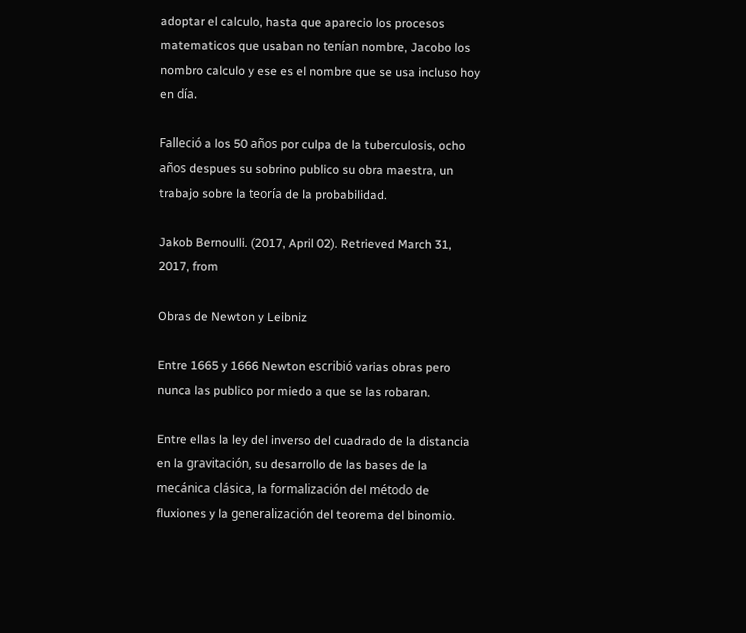adoptar el calculo, hasta que aparecio los procesos matematicos que usaban no tenían nombre, Jacobo los nombro calculo y ese es el nombre que se usa incluso hoy en día.

Falleció a los 50 años por culpa de la tuberculosis, ocho años despues su sobrino publico su obra maestra, un trabajo sobre la teoría de la probabilidad.

Jakob Bernoulli. (2017, April 02). Retrieved March 31, 2017, from

Obras de Newton y Leibniz

Entre 1665 y 1666 Newton escribió varias obras pero nunca las publico por miedo a que se las robaran.

Entre ellas la ley del inverso del cuadrado de la distancia en la gravitación, su desarrollo de las bases de la mecánica clásica, la formalización del método de fluxiones y la generalización del teorema del binomio.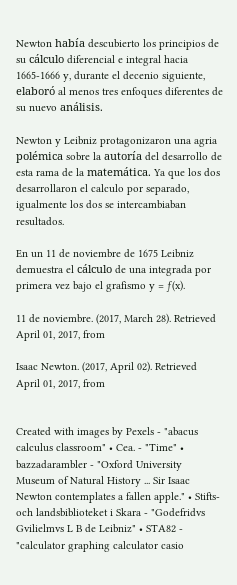Newton había descubierto los principios de su cálculo diferencial e integral hacia 1665-1666 y, durante el decenio siguiente, elaboró al menos tres enfoques diferentes de su nuevo análisis.

Newton y Leibniz protagonizaron una agria polémica sobre la autoría del desarrollo de esta rama de la matemática. Ya que los dos desarrollaron el calculo por separado, igualmente los dos se intercambiaban resultados.

En un 11 de noviembre de 1675 Leibniz demuestra el cálculo de una integrada por primera vez bajo el grafismo y = ƒ(x).

11 de noviembre. (2017, March 28). Retrieved April 01, 2017, from

Isaac Newton. (2017, April 02). Retrieved April 01, 2017, from


Created with images by Pexels - "abacus calculus classroom" • Cea. - "Time" • bazzadarambler - "Oxford University Museum of Natural History ... Sir Isaac Newton contemplates a fallen apple." • Stifts- och landsbiblioteket i Skara - "Godefridvs Gvilielmvs L B de Leibniz" • STA82 - "calculator graphing calculator casio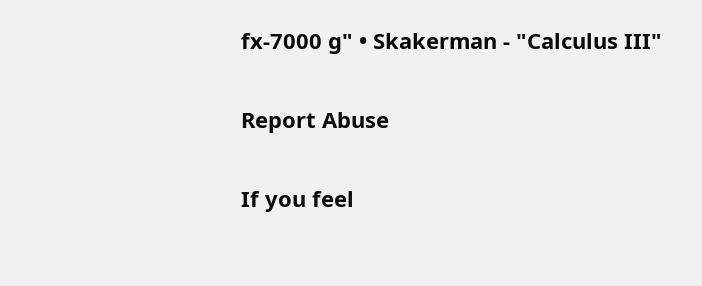fx-7000 g" • Skakerman - "Calculus III"

Report Abuse

If you feel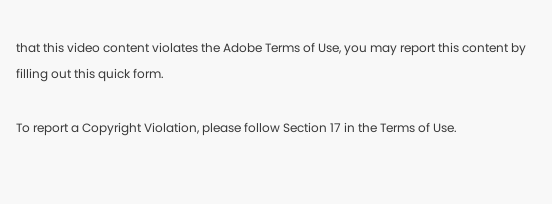that this video content violates the Adobe Terms of Use, you may report this content by filling out this quick form.

To report a Copyright Violation, please follow Section 17 in the Terms of Use.